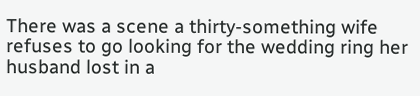There was a scene a thirty-something wife refuses to go looking for the wedding ring her husband lost in a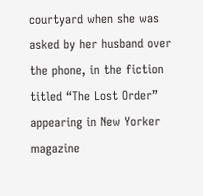courtyard when she was asked by her husband over the phone, in the fiction titled “The Lost Order” appearing in New Yorker magazine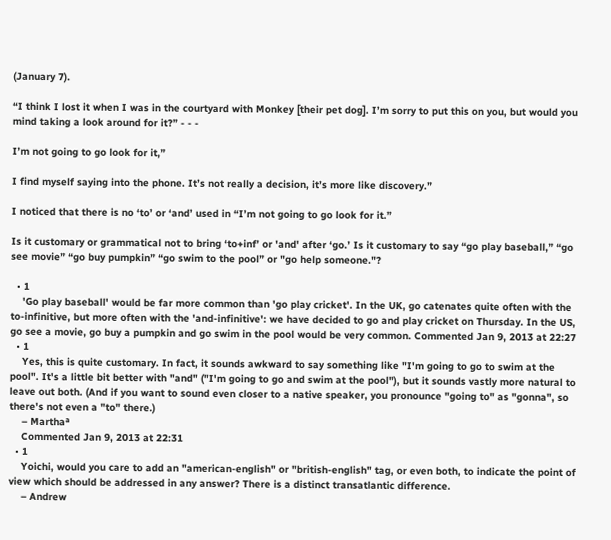(January 7).

“I think I lost it when I was in the courtyard with Monkey [their pet dog]. I’m sorry to put this on you, but would you mind taking a look around for it?” - - -

I’m not going to go look for it,”

I find myself saying into the phone. It’s not really a decision, it’s more like discovery.”

I noticed that there is no ‘to’ or ‘and’ used in “I’m not going to go look for it.”

Is it customary or grammatical not to bring ‘to+inf’ or 'and' after ‘go.’ Is it customary to say “go play baseball,” “go see movie” “go buy pumpkin” “go swim to the pool” or "go help someone."?

  • 1
    'Go play baseball' would be far more common than 'go play cricket'. In the UK, go catenates quite often with the to-infinitive, but more often with the 'and-infinitive': we have decided to go and play cricket on Thursday. In the US, go see a movie, go buy a pumpkin and go swim in the pool would be very common. Commented Jan 9, 2013 at 22:27
  • 1
    Yes, this is quite customary. In fact, it sounds awkward to say something like "I'm going to go to swim at the pool". It's a little bit better with "and" ("I'm going to go and swim at the pool"), but it sounds vastly more natural to leave out both. (And if you want to sound even closer to a native speaker, you pronounce "going to" as "gonna", so there's not even a "to" there.)
    – Marthaª
    Commented Jan 9, 2013 at 22:31
  • 1
    Yoichi, would you care to add an "american-english" or "british-english" tag, or even both, to indicate the point of view which should be addressed in any answer? There is a distinct transatlantic difference.
    – Andrew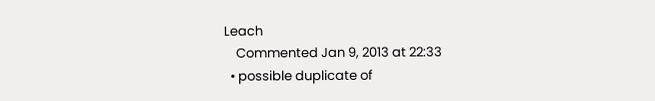Leach
    Commented Jan 9, 2013 at 22:33
  • possible duplicate of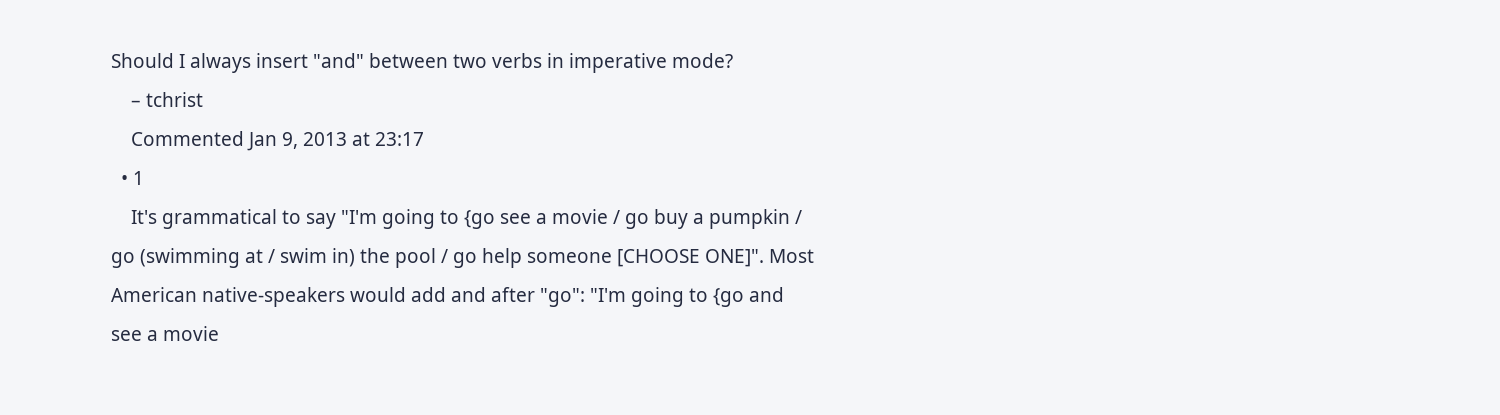Should I always insert "and" between two verbs in imperative mode?
    – tchrist
    Commented Jan 9, 2013 at 23:17
  • 1
    It's grammatical to say "I'm going to {go see a movie / go buy a pumpkin / go (swimming at / swim in) the pool / go help someone [CHOOSE ONE]". Most American native-speakers would add and after "go": "I'm going to {go and see a movie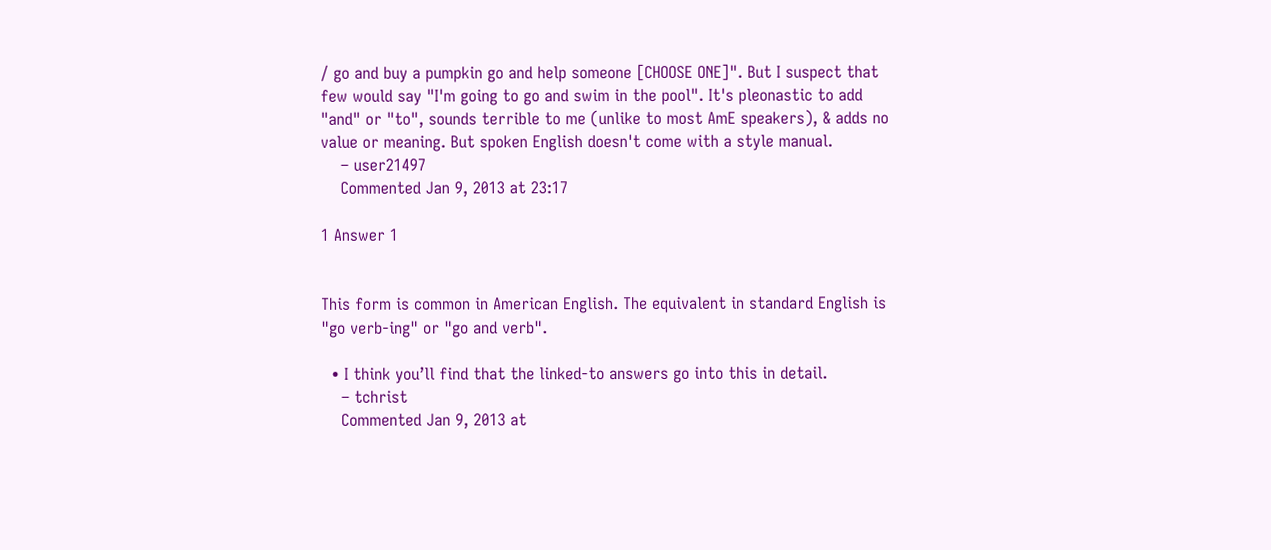/ go and buy a pumpkin go and help someone [CHOOSE ONE]". But I suspect that few would say "I'm going to go and swim in the pool". It's pleonastic to add "and" or "to", sounds terrible to me (unlike to most AmE speakers), & adds no value or meaning. But spoken English doesn't come with a style manual.
    – user21497
    Commented Jan 9, 2013 at 23:17

1 Answer 1


This form is common in American English. The equivalent in standard English is "go verb-ing" or "go and verb".

  • I think you’ll find that the linked-to answers go into this in detail.
    – tchrist
    Commented Jan 9, 2013 at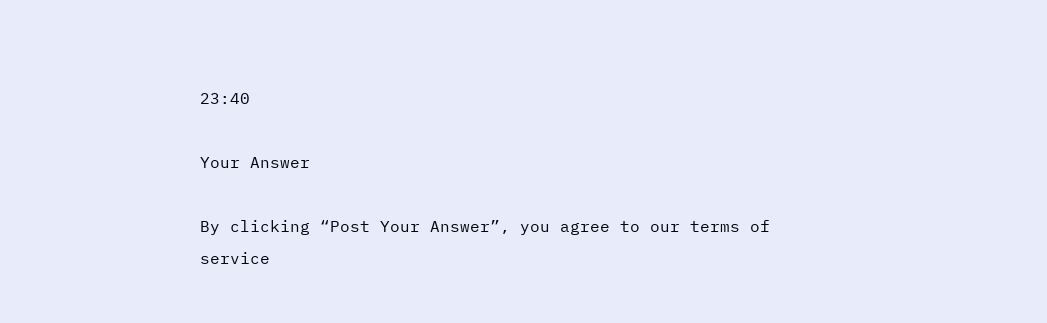23:40

Your Answer

By clicking “Post Your Answer”, you agree to our terms of service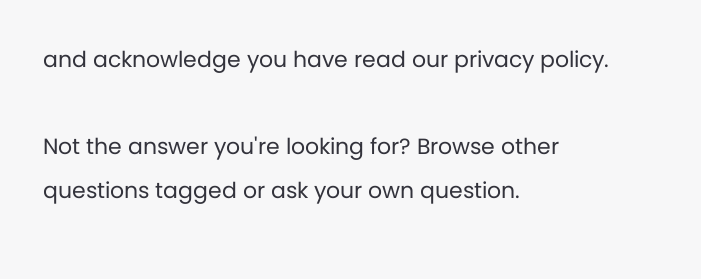and acknowledge you have read our privacy policy.

Not the answer you're looking for? Browse other questions tagged or ask your own question.